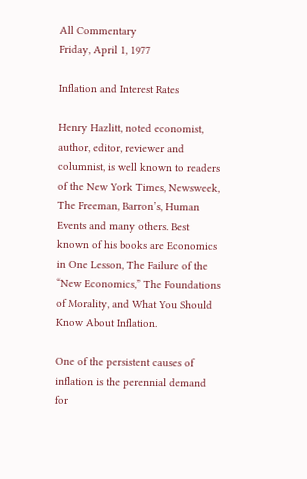All Commentary
Friday, April 1, 1977

Inflation and Interest Rates

Henry Hazlitt, noted economist, author, editor, reviewer and columnist, is well known to readers of the New York Times, Newsweek, The Freeman, Barron’s, Human Events and many others. Best known of his books are Economics in One Lesson, The Failure of the “New Economics,” The Foundations of Morality, and What You Should Know About Inflation.

One of the persistent causes of inflation is the perennial demand for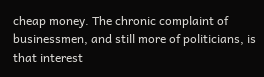cheap money. The chronic complaint of businessmen, and still more of politicians, is that interest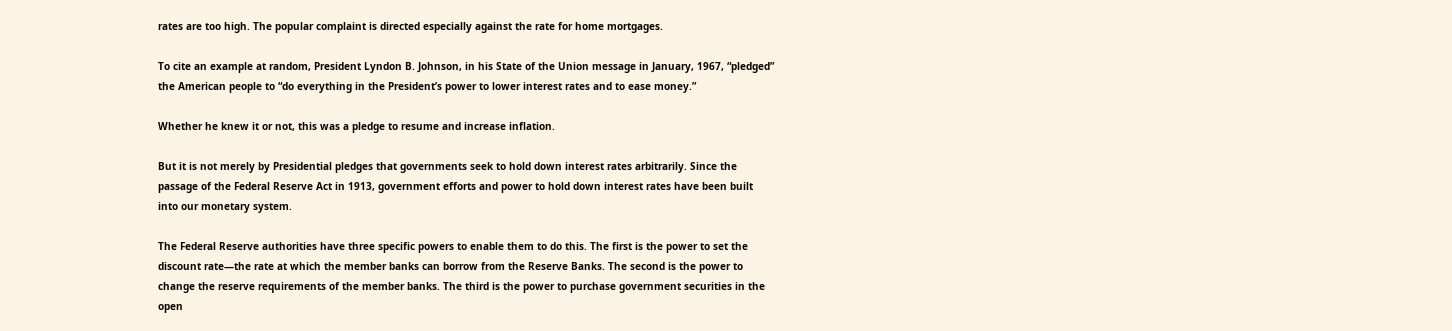rates are too high. The popular complaint is directed especially against the rate for home mortgages.

To cite an example at random, President Lyndon B. Johnson, in his State of the Union message in January, 1967, “pledged” the American people to “do everything in the President’s power to lower interest rates and to ease money.”

Whether he knew it or not, this was a pledge to resume and increase inflation.

But it is not merely by Presidential pledges that governments seek to hold down interest rates arbitrarily. Since the passage of the Federal Reserve Act in 1913, government efforts and power to hold down interest rates have been built into our monetary system.

The Federal Reserve authorities have three specific powers to enable them to do this. The first is the power to set the discount rate—the rate at which the member banks can borrow from the Reserve Banks. The second is the power to change the reserve requirements of the member banks. The third is the power to purchase government securities in the open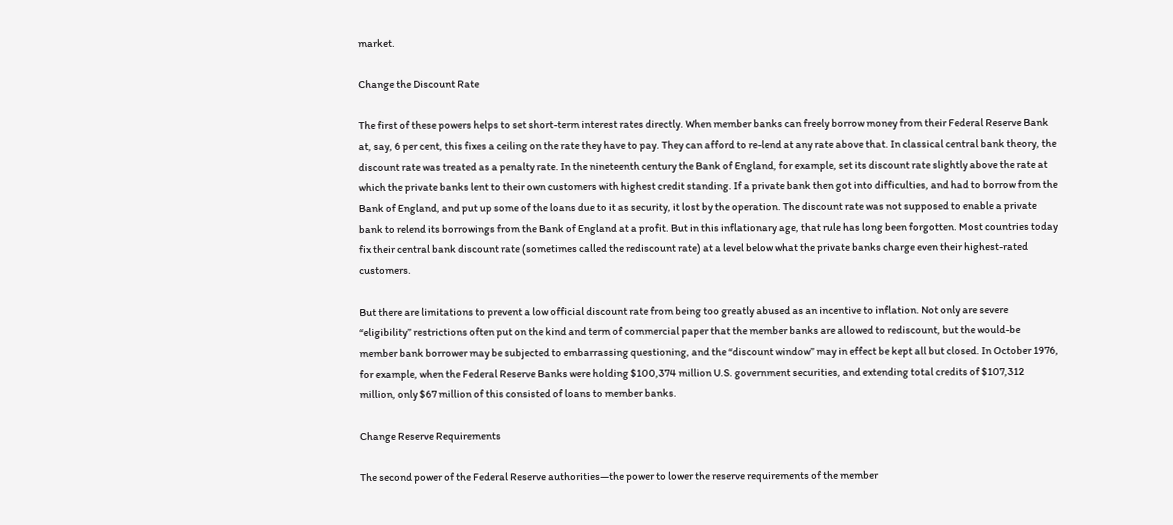market.

Change the Discount Rate

The first of these powers helps to set short-term interest rates directly. When member banks can freely borrow money from their Federal Reserve Bank at, say, 6 per cent, this fixes a ceiling on the rate they have to pay. They can afford to re-lend at any rate above that. In classical central bank theory, the discount rate was treated as a penalty rate. In the nineteenth century the Bank of England, for example, set its discount rate slightly above the rate at which the private banks lent to their own customers with highest credit standing. If a private bank then got into difficulties, and had to borrow from the Bank of England, and put up some of the loans due to it as security, it lost by the operation. The discount rate was not supposed to enable a private bank to relend its borrowings from the Bank of England at a profit. But in this inflationary age, that rule has long been forgotten. Most countries today fix their central bank discount rate (sometimes called the rediscount rate) at a level below what the private banks charge even their highest-rated customers.

But there are limitations to prevent a low official discount rate from being too greatly abused as an incentive to inflation. Not only are severe “eligibility” restrictions often put on the kind and term of commercial paper that the member banks are allowed to rediscount, but the would-be member bank borrower may be subjected to embarrassing questioning, and the “discount window” may in effect be kept all but closed. In October 1976, for example, when the Federal Reserve Banks were holding $100,374 million U.S. government securities, and extending total credits of $107,312 million, only $67 million of this consisted of loans to member banks.

Change Reserve Requirements

The second power of the Federal Reserve authorities—the power to lower the reserve requirements of the member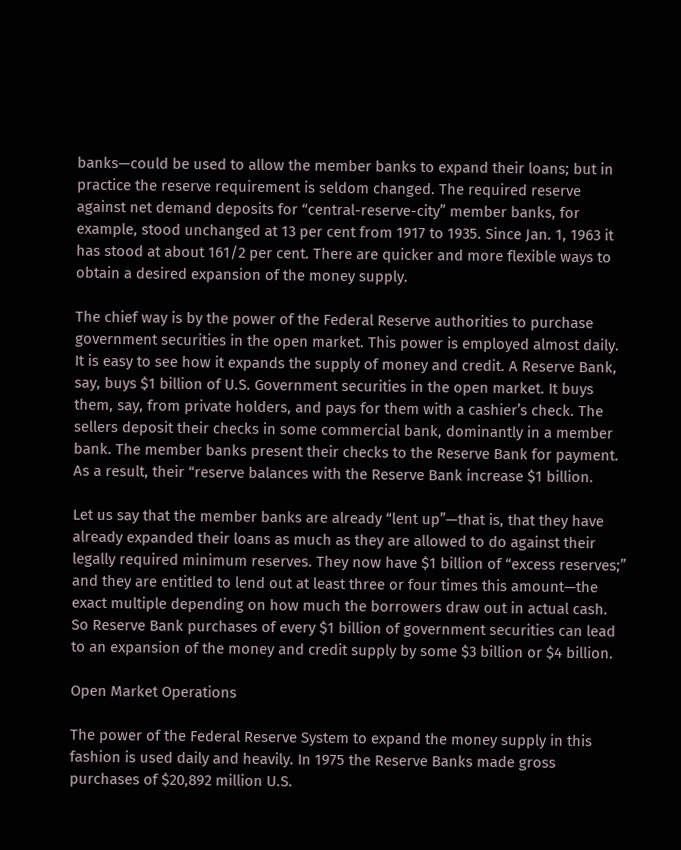banks—could be used to allow the member banks to expand their loans; but in practice the reserve requirement is seldom changed. The required reserve against net demand deposits for “central-reserve-city” member banks, for example, stood unchanged at 13 per cent from 1917 to 1935. Since Jan. 1, 1963 it has stood at about 161/2 per cent. There are quicker and more flexible ways to obtain a desired expansion of the money supply.

The chief way is by the power of the Federal Reserve authorities to purchase government securities in the open market. This power is employed almost daily. It is easy to see how it expands the supply of money and credit. A Reserve Bank, say, buys $1 billion of U.S. Government securities in the open market. It buys them, say, from private holders, and pays for them with a cashier’s check. The sellers deposit their checks in some commercial bank, dominantly in a member bank. The member banks present their checks to the Reserve Bank for payment. As a result, their “reserve balances with the Reserve Bank increase $1 billion.

Let us say that the member banks are already “lent up”—that is, that they have already expanded their loans as much as they are allowed to do against their legally required minimum reserves. They now have $1 billion of “excess reserves;” and they are entitled to lend out at least three or four times this amount—the exact multiple depending on how much the borrowers draw out in actual cash. So Reserve Bank purchases of every $1 billion of government securities can lead to an expansion of the money and credit supply by some $3 billion or $4 billion.

Open Market Operations

The power of the Federal Reserve System to expand the money supply in this fashion is used daily and heavily. In 1975 the Reserve Banks made gross purchases of $20,892 million U.S.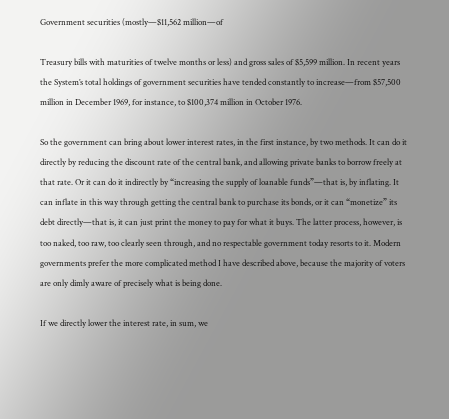Government securities (mostly—$11,562 million—of

Treasury bills with maturities of twelve months or less) and gross sales of $5,599 million. In recent years the System’s total holdings of government securities have tended constantly to increase—from $57,500 million in December 1969, for instance, to $100,374 million in October 1976.

So the government can bring about lower interest rates, in the first instance, by two methods. It can do it directly by reducing the discount rate of the central bank, and allowing private banks to borrow freely at that rate. Or it can do it indirectly by “increasing the supply of loanable funds”—that is, by inflating. It can inflate in this way through getting the central bank to purchase its bonds, or it can “monetize” its debt directly—that is, it can just print the money to pay for what it buys. The latter process, however, is too naked, too raw, too clearly seen through, and no respectable government today resorts to it. Modern governments prefer the more complicated method I have described above, because the majority of voters are only dimly aware of precisely what is being done.

If we directly lower the interest rate, in sum, we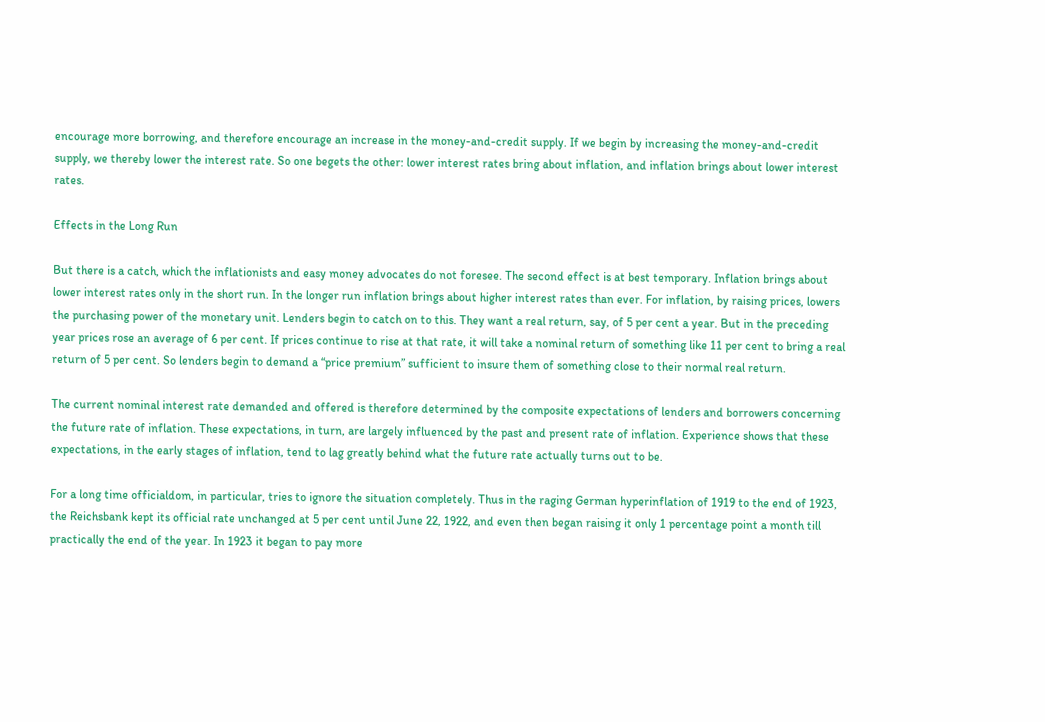encourage more borrowing, and therefore encourage an increase in the money-and-credit supply. If we begin by increasing the money-and-credit supply, we thereby lower the interest rate. So one begets the other: lower interest rates bring about inflation, and inflation brings about lower interest rates.

Effects in the Long Run

But there is a catch, which the inflationists and easy money advocates do not foresee. The second effect is at best temporary. Inflation brings about lower interest rates only in the short run. In the longer run inflation brings about higher interest rates than ever. For inflation, by raising prices, lowers the purchasing power of the monetary unit. Lenders begin to catch on to this. They want a real return, say, of 5 per cent a year. But in the preceding year prices rose an average of 6 per cent. If prices continue to rise at that rate, it will take a nominal return of something like 11 per cent to bring a real return of 5 per cent. So lenders begin to demand a “price premium” sufficient to insure them of something close to their normal real return.

The current nominal interest rate demanded and offered is therefore determined by the composite expectations of lenders and borrowers concerning the future rate of inflation. These expectations, in turn, are largely influenced by the past and present rate of inflation. Experience shows that these expectations, in the early stages of inflation, tend to lag greatly behind what the future rate actually turns out to be.

For a long time officialdom, in particular, tries to ignore the situation completely. Thus in the raging German hyperinflation of 1919 to the end of 1923, the Reichsbank kept its official rate unchanged at 5 per cent until June 22, 1922, and even then began raising it only 1 percentage point a month till practically the end of the year. In 1923 it began to pay more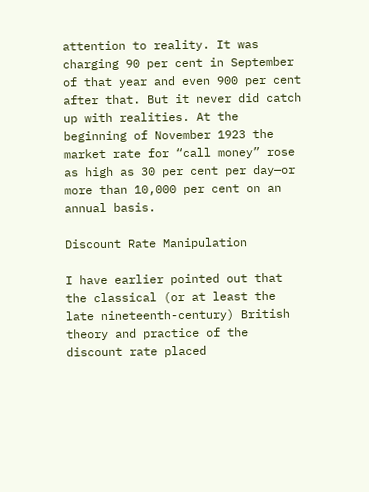attention to reality. It was charging 90 per cent in September of that year and even 900 per cent after that. But it never did catch up with realities. At the beginning of November 1923 the market rate for “call money” rose as high as 30 per cent per day—or more than 10,000 per cent on an annual basis.

Discount Rate Manipulation

I have earlier pointed out that the classical (or at least the late nineteenth-century) British theory and practice of the discount rate placed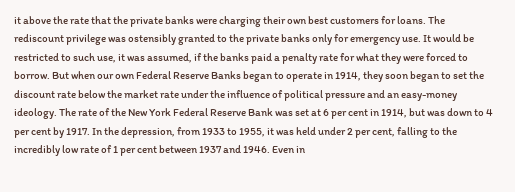it above the rate that the private banks were charging their own best customers for loans. The rediscount privilege was ostensibly granted to the private banks only for emergency use. It would be restricted to such use, it was assumed, if the banks paid a penalty rate for what they were forced to borrow. But when our own Federal Reserve Banks began to operate in 1914, they soon began to set the discount rate below the market rate under the influence of political pressure and an easy-money ideology. The rate of the New York Federal Reserve Bank was set at 6 per cent in 1914, but was down to 4 per cent by 1917. In the depression, from 1933 to 1955, it was held under 2 per cent, falling to the incredibly low rate of 1 per cent between 1937 and 1946. Even in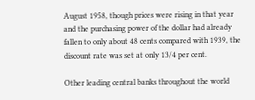August 1958, though prices were rising in that year and the purchasing power of the dollar had already fallen to only about 48 cents compared with 1939, the discount rate was set at only 13/4 per cent.

Other leading central banks throughout the world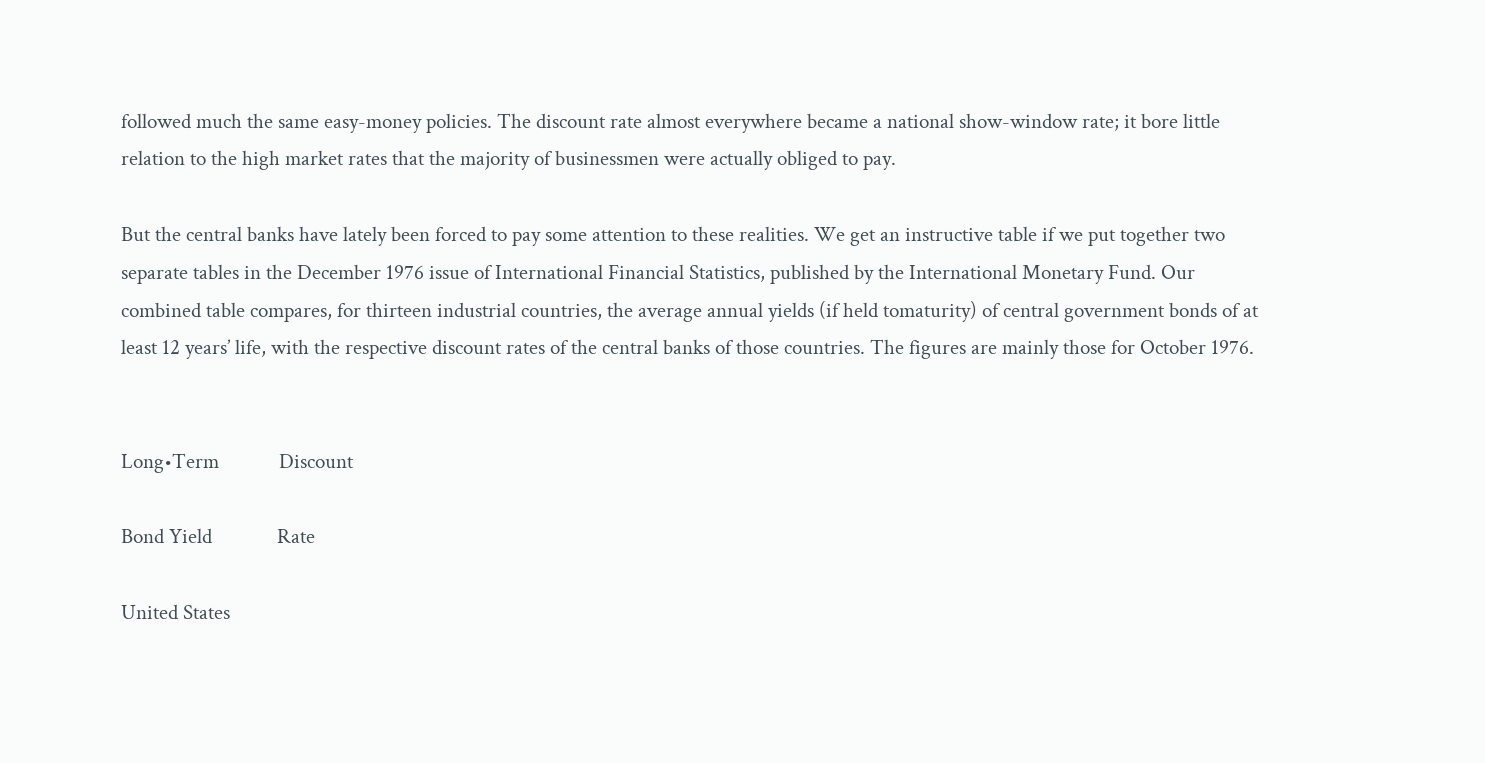followed much the same easy-money policies. The discount rate almost everywhere became a national show-window rate; it bore little relation to the high market rates that the majority of businessmen were actually obliged to pay.

But the central banks have lately been forced to pay some attention to these realities. We get an instructive table if we put together two separate tables in the December 1976 issue of International Financial Statistics, published by the International Monetary Fund. Our combined table compares, for thirteen industrial countries, the average annual yields (if held tomaturity) of central government bonds of at least 12 years’ life, with the respective discount rates of the central banks of those countries. The figures are mainly those for October 1976.


Long•Term            Discount

Bond Yield             Rate

United States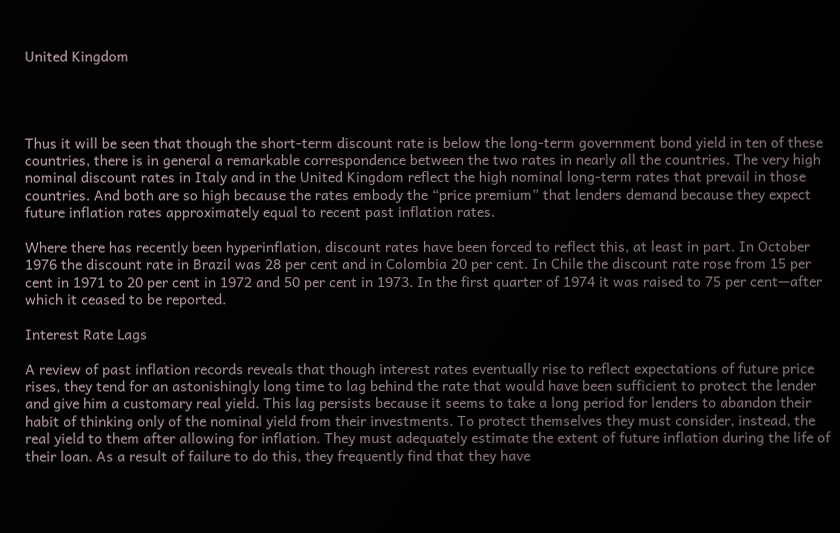United Kingdom




Thus it will be seen that though the short-term discount rate is below the long-term government bond yield in ten of these countries, there is in general a remarkable correspondence between the two rates in nearly all the countries. The very high nominal discount rates in Italy and in the United Kingdom reflect the high nominal long-term rates that prevail in those countries. And both are so high because the rates embody the “price premium” that lenders demand because they expect future inflation rates approximately equal to recent past inflation rates.

Where there has recently been hyperinflation, discount rates have been forced to reflect this, at least in part. In October 1976 the discount rate in Brazil was 28 per cent and in Colombia 20 per cent. In Chile the discount rate rose from 15 per cent in 1971 to 20 per cent in 1972 and 50 per cent in 1973. In the first quarter of 1974 it was raised to 75 per cent—after which it ceased to be reported.

Interest Rate Lags

A review of past inflation records reveals that though interest rates eventually rise to reflect expectations of future price rises, they tend for an astonishingly long time to lag behind the rate that would have been sufficient to protect the lender and give him a customary real yield. This lag persists because it seems to take a long period for lenders to abandon their habit of thinking only of the nominal yield from their investments. To protect themselves they must consider, instead, the real yield to them after allowing for inflation. They must adequately estimate the extent of future inflation during the life of their loan. As a result of failure to do this, they frequently find that they have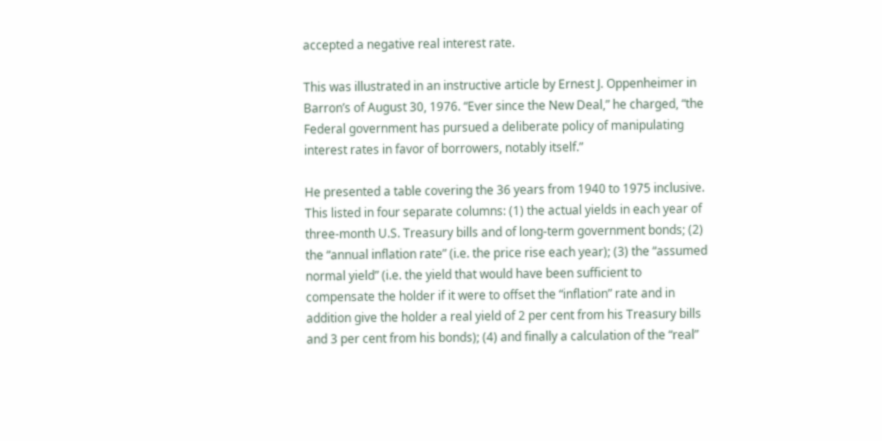accepted a negative real interest rate.

This was illustrated in an instructive article by Ernest J. Oppenheimer in Barron’s of August 30, 1976. “Ever since the New Deal,” he charged, “the Federal government has pursued a deliberate policy of manipulating interest rates in favor of borrowers, notably itself.”

He presented a table covering the 36 years from 1940 to 1975 inclusive. This listed in four separate columns: (1) the actual yields in each year of three-month U.S. Treasury bills and of long-term government bonds; (2) the “annual inflation rate” (i.e. the price rise each year); (3) the “assumed normal yield” (i.e. the yield that would have been sufficient to compensate the holder if it were to offset the “inflation” rate and in addition give the holder a real yield of 2 per cent from his Treasury bills and 3 per cent from his bonds); (4) and finally a calculation of the “real”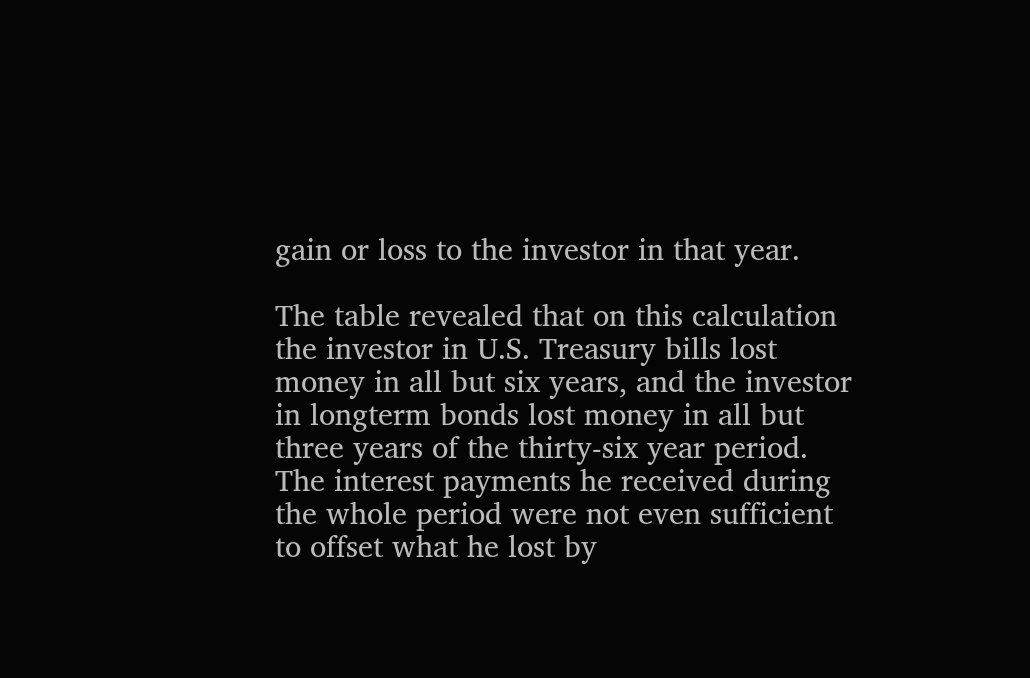gain or loss to the investor in that year.

The table revealed that on this calculation the investor in U.S. Treasury bills lost money in all but six years, and the investor in longterm bonds lost money in all but three years of the thirty-six year period. The interest payments he received during the whole period were not even sufficient to offset what he lost by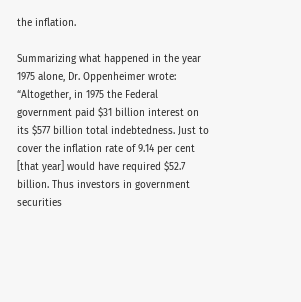the inflation.

Summarizing what happened in the year 1975 alone, Dr. Oppenheimer wrote: “Altogether, in 1975 the Federal government paid $31 billion interest on its $577 billion total indebtedness. Just to cover the inflation rate of 9.14 per cent [that year] would have required $52.7 billion. Thus investors in government securities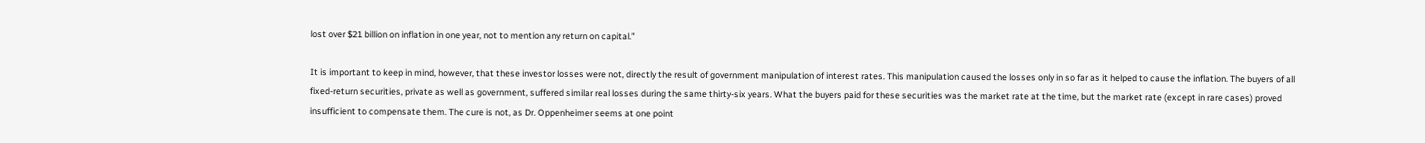lost over $21 billion on inflation in one year, not to mention any return on capital.”

It is important to keep in mind, however, that these investor losses were not, directly the result of government manipulation of interest rates. This manipulation caused the losses only in so far as it helped to cause the inflation. The buyers of all fixed-return securities, private as well as government, suffered similar real losses during the same thirty-six years. What the buyers paid for these securities was the market rate at the time, but the market rate (except in rare cases) proved insufficient to compensate them. The cure is not, as Dr. Oppenheimer seems at one point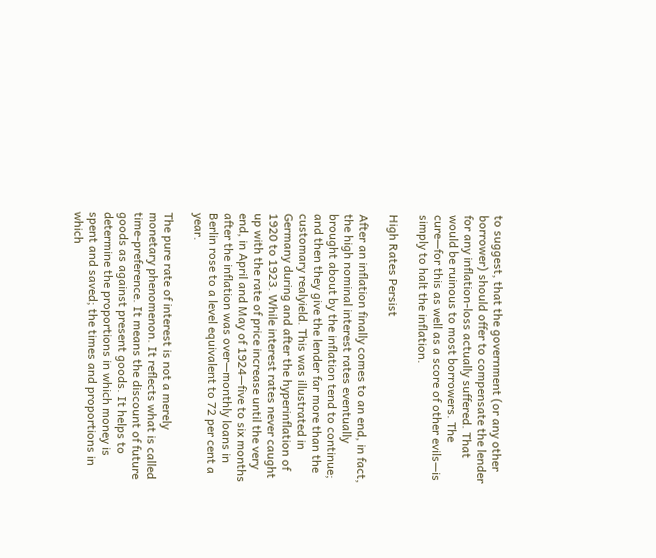to suggest, that the government (or any other borrower) should offer to compensate the lender for any inflation-loss actually suffered. That would be ruinous to most borrowers. The cure—for this as well as a score of other evils—is simply to halt the inflation.

High Rates Persist

After an inflation finally comes to an end, in fact, the high nominal interest rates eventually brought about by the inflation tend to continue; and then they give the lender far more than the customary realyield. This was illustrated in Germany during and after the hyperinflation of 1920 to 1923. While interest rates never caught up with the rate of price increase until the very end, in April and May of 1924—five to six months after the inflation was over—monthly loans in Berlin rose to a level equivalent to 72 per cent a year.

The pure rate of interest is not a merely monetary phenomenon. It reflects what is called time-preference. It means the discount of future goods as against present goods. It helps to determine the proportions in which money is spent and saved; the times and proportions in which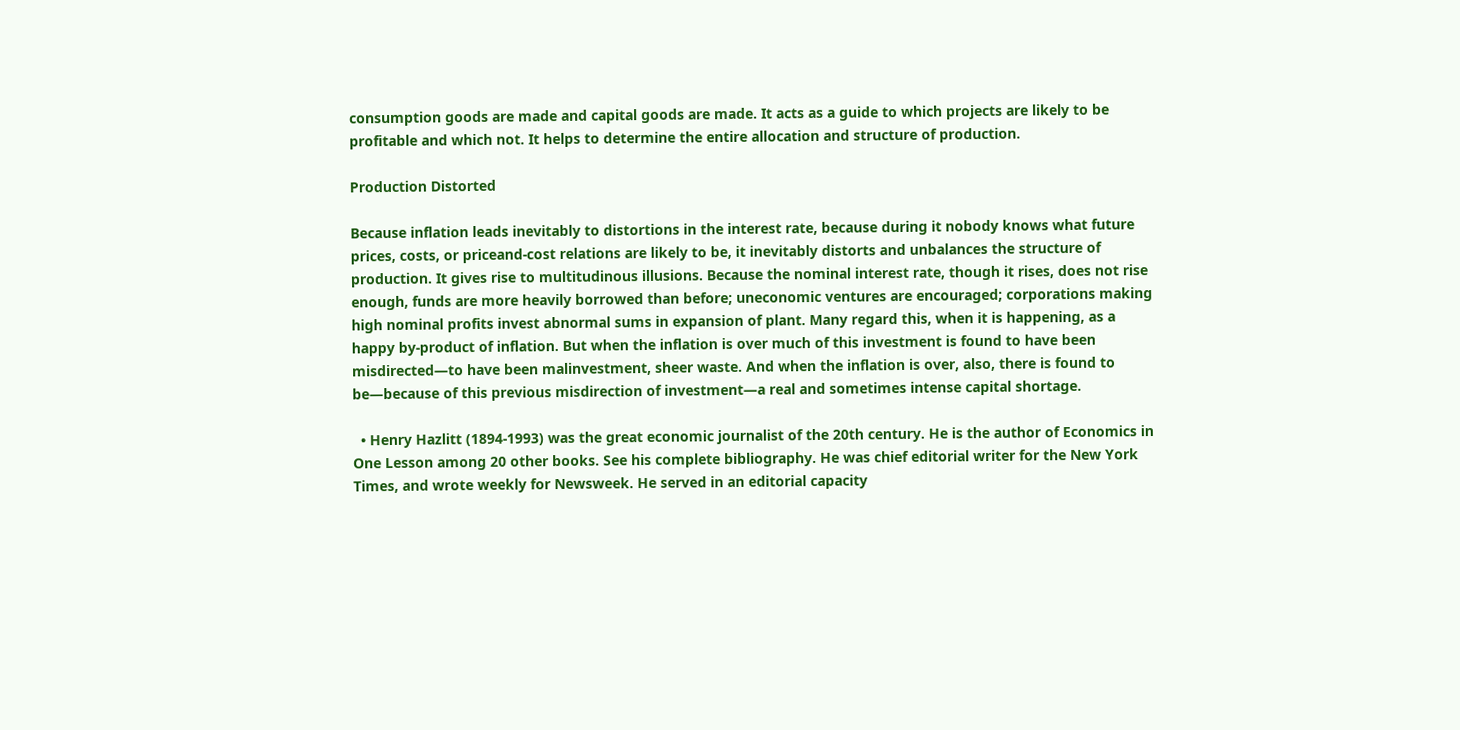consumption goods are made and capital goods are made. It acts as a guide to which projects are likely to be profitable and which not. It helps to determine the entire allocation and structure of production.

Production Distorted

Because inflation leads inevitably to distortions in the interest rate, because during it nobody knows what future prices, costs, or priceand-cost relations are likely to be, it inevitably distorts and unbalances the structure of production. It gives rise to multitudinous illusions. Because the nominal interest rate, though it rises, does not rise enough, funds are more heavily borrowed than before; uneconomic ventures are encouraged; corporations making high nominal profits invest abnormal sums in expansion of plant. Many regard this, when it is happening, as a happy by-product of inflation. But when the inflation is over much of this investment is found to have been misdirected—to have been malinvestment, sheer waste. And when the inflation is over, also, there is found to be—because of this previous misdirection of investment—a real and sometimes intense capital shortage.

  • Henry Hazlitt (1894-1993) was the great economic journalist of the 20th century. He is the author of Economics in One Lesson among 20 other books. See his complete bibliography. He was chief editorial writer for the New York Times, and wrote weekly for Newsweek. He served in an editorial capacity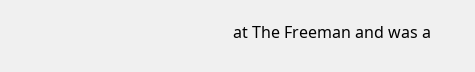at The Freeman and was a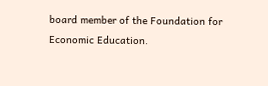board member of the Foundation for Economic Education.